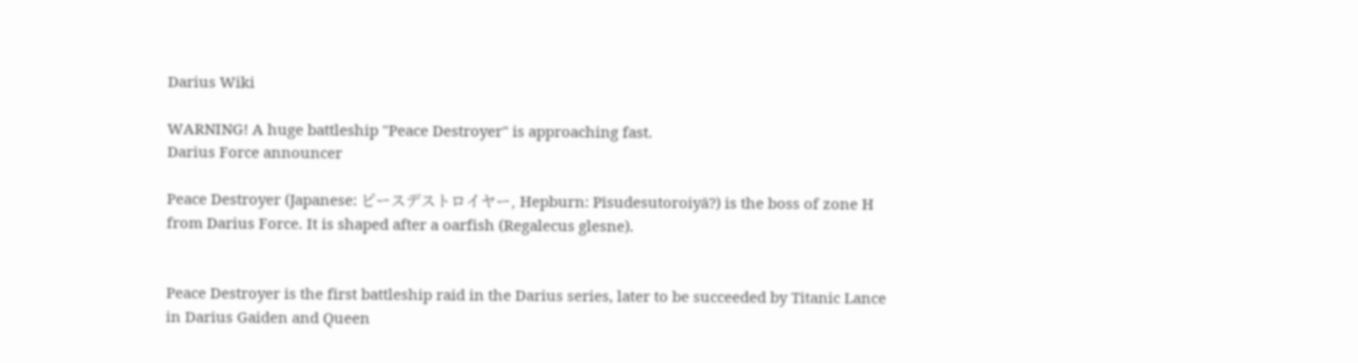Darius Wiki

WARNING! A huge battleship "Peace Destroyer" is approaching fast.
Darius Force announcer

Peace Destroyer (Japanese: ピースデストロイヤー, Hepburn: Pīsudesutoroiyā?) is the boss of zone H from Darius Force. It is shaped after a oarfish (Regalecus glesne).


Peace Destroyer is the first battleship raid in the Darius series, later to be succeeded by Titanic Lance in Darius Gaiden and Queen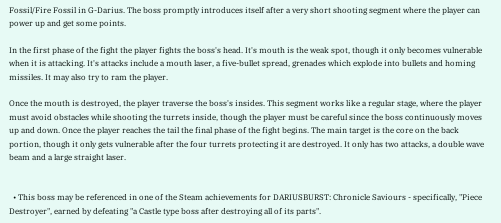Fossil/Fire Fossil in G-Darius. The boss promptly introduces itself after a very short shooting segment where the player can power up and get some points.

In the first phase of the fight the player fights the boss's head. It's mouth is the weak spot, though it only becomes vulnerable when it is attacking. It's attacks include a mouth laser, a five-bullet spread, grenades which explode into bullets and homing missiles. It may also try to ram the player.

Once the mouth is destroyed, the player traverse the boss's insides. This segment works like a regular stage, where the player must avoid obstacles while shooting the turrets inside, though the player must be careful since the boss continuously moves up and down. Once the player reaches the tail the final phase of the fight begins. The main target is the core on the back portion, though it only gets vulnerable after the four turrets protecting it are destroyed. It only has two attacks, a double wave beam and a large straight laser.


  • This boss may be referenced in one of the Steam achievements for DARIUSBURST: Chronicle Saviours - specifically, "Piece Destroyer", earned by defeating "a Castle type boss after destroying all of its parts".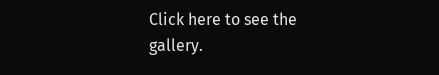Click here to see the gallery.